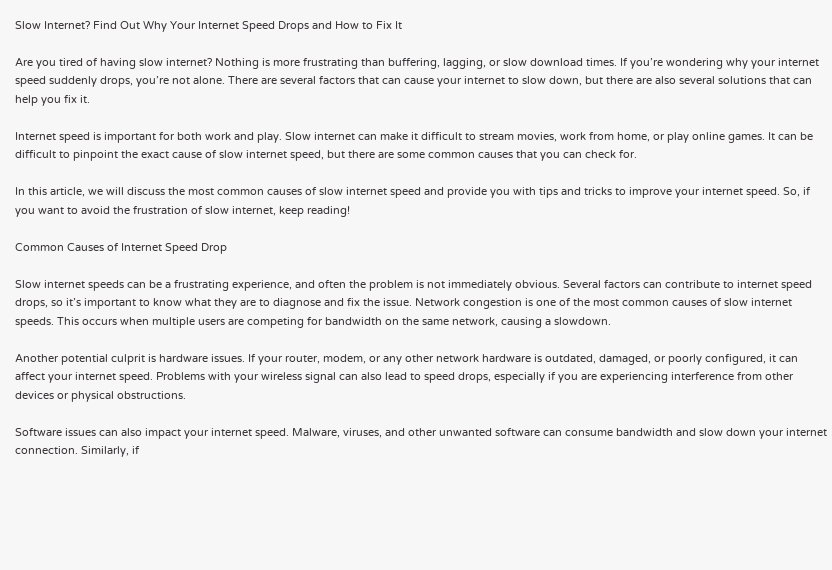Slow Internet? Find Out Why Your Internet Speed Drops and How to Fix It

Are you tired of having slow internet? Nothing is more frustrating than buffering, lagging, or slow download times. If you’re wondering why your internet speed suddenly drops, you’re not alone. There are several factors that can cause your internet to slow down, but there are also several solutions that can help you fix it.

Internet speed is important for both work and play. Slow internet can make it difficult to stream movies, work from home, or play online games. It can be difficult to pinpoint the exact cause of slow internet speed, but there are some common causes that you can check for.

In this article, we will discuss the most common causes of slow internet speed and provide you with tips and tricks to improve your internet speed. So, if you want to avoid the frustration of slow internet, keep reading!

Common Causes of Internet Speed Drop

Slow internet speeds can be a frustrating experience, and often the problem is not immediately obvious. Several factors can contribute to internet speed drops, so it’s important to know what they are to diagnose and fix the issue. Network congestion is one of the most common causes of slow internet speeds. This occurs when multiple users are competing for bandwidth on the same network, causing a slowdown.

Another potential culprit is hardware issues. If your router, modem, or any other network hardware is outdated, damaged, or poorly configured, it can affect your internet speed. Problems with your wireless signal can also lead to speed drops, especially if you are experiencing interference from other devices or physical obstructions.

Software issues can also impact your internet speed. Malware, viruses, and other unwanted software can consume bandwidth and slow down your internet connection. Similarly, if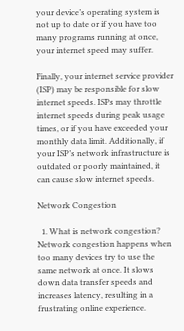your device’s operating system is not up to date or if you have too many programs running at once, your internet speed may suffer.

Finally, your internet service provider (ISP) may be responsible for slow internet speeds. ISPs may throttle internet speeds during peak usage times, or if you have exceeded your monthly data limit. Additionally, if your ISP’s network infrastructure is outdated or poorly maintained, it can cause slow internet speeds.

Network Congestion

  1. What is network congestion? Network congestion happens when too many devices try to use the same network at once. It slows down data transfer speeds and increases latency, resulting in a frustrating online experience.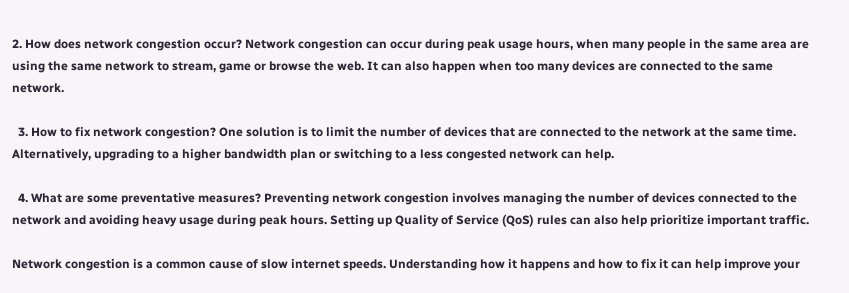2. How does network congestion occur? Network congestion can occur during peak usage hours, when many people in the same area are using the same network to stream, game or browse the web. It can also happen when too many devices are connected to the same network.

  3. How to fix network congestion? One solution is to limit the number of devices that are connected to the network at the same time. Alternatively, upgrading to a higher bandwidth plan or switching to a less congested network can help.

  4. What are some preventative measures? Preventing network congestion involves managing the number of devices connected to the network and avoiding heavy usage during peak hours. Setting up Quality of Service (QoS) rules can also help prioritize important traffic.

Network congestion is a common cause of slow internet speeds. Understanding how it happens and how to fix it can help improve your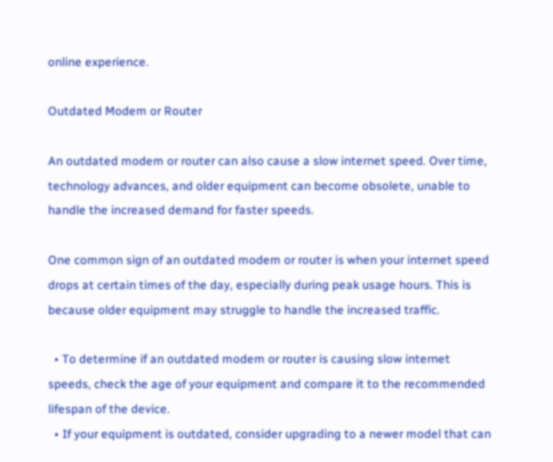online experience.

Outdated Modem or Router

An outdated modem or router can also cause a slow internet speed. Over time, technology advances, and older equipment can become obsolete, unable to handle the increased demand for faster speeds.

One common sign of an outdated modem or router is when your internet speed drops at certain times of the day, especially during peak usage hours. This is because older equipment may struggle to handle the increased traffic.

  • To determine if an outdated modem or router is causing slow internet speeds, check the age of your equipment and compare it to the recommended lifespan of the device.
  • If your equipment is outdated, consider upgrading to a newer model that can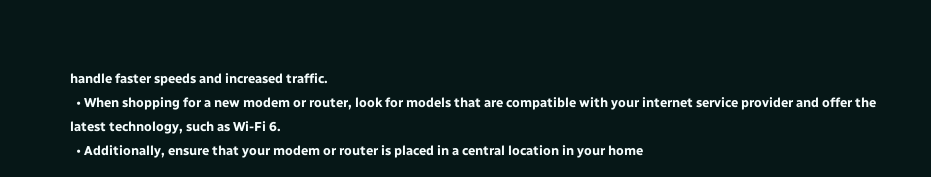handle faster speeds and increased traffic.
  • When shopping for a new modem or router, look for models that are compatible with your internet service provider and offer the latest technology, such as Wi-Fi 6.
  • Additionally, ensure that your modem or router is placed in a central location in your home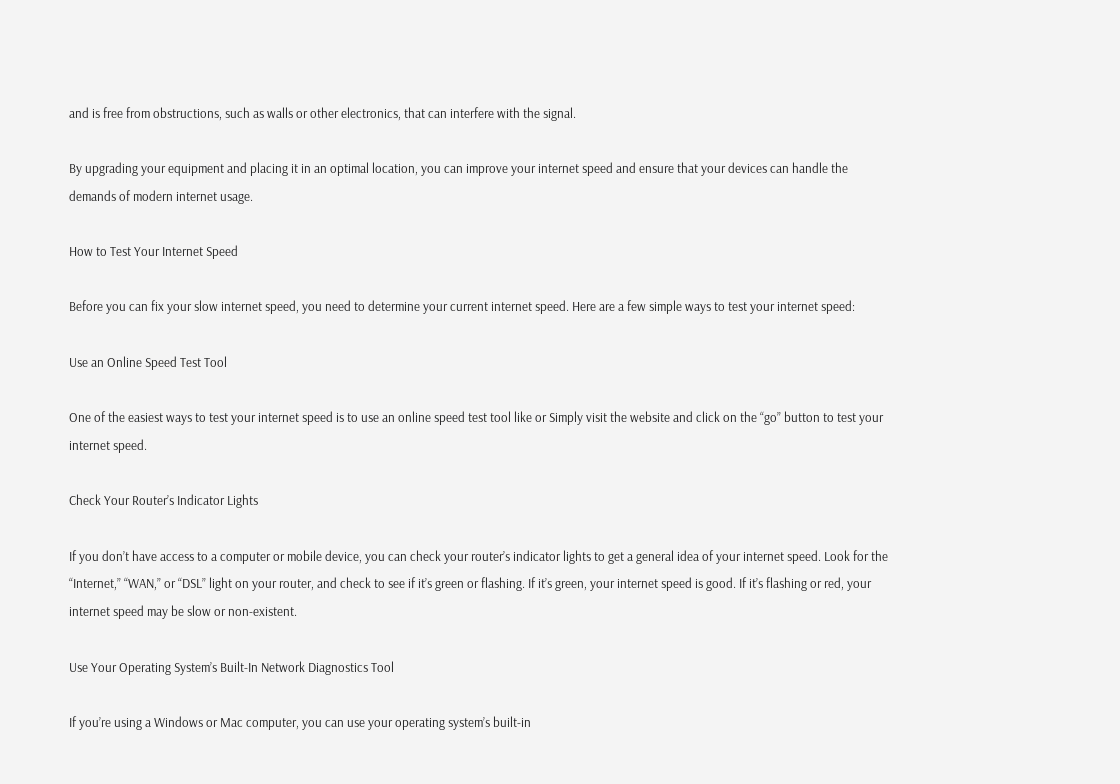and is free from obstructions, such as walls or other electronics, that can interfere with the signal.

By upgrading your equipment and placing it in an optimal location, you can improve your internet speed and ensure that your devices can handle the demands of modern internet usage.

How to Test Your Internet Speed

Before you can fix your slow internet speed, you need to determine your current internet speed. Here are a few simple ways to test your internet speed:

Use an Online Speed Test Tool

One of the easiest ways to test your internet speed is to use an online speed test tool like or Simply visit the website and click on the “go” button to test your internet speed.

Check Your Router’s Indicator Lights

If you don’t have access to a computer or mobile device, you can check your router’s indicator lights to get a general idea of your internet speed. Look for the “Internet,” “WAN,” or “DSL” light on your router, and check to see if it’s green or flashing. If it’s green, your internet speed is good. If it’s flashing or red, your internet speed may be slow or non-existent.

Use Your Operating System’s Built-In Network Diagnostics Tool

If you’re using a Windows or Mac computer, you can use your operating system’s built-in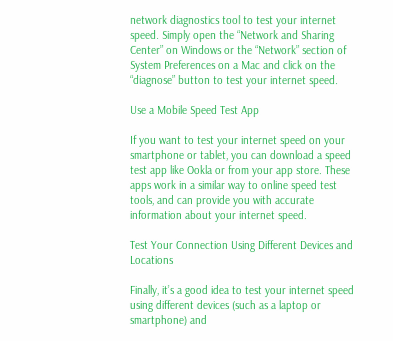network diagnostics tool to test your internet speed. Simply open the “Network and Sharing Center” on Windows or the “Network” section of System Preferences on a Mac and click on the “diagnose” button to test your internet speed.

Use a Mobile Speed Test App

If you want to test your internet speed on your smartphone or tablet, you can download a speed test app like Ookla or from your app store. These apps work in a similar way to online speed test tools, and can provide you with accurate information about your internet speed.

Test Your Connection Using Different Devices and Locations

Finally, it’s a good idea to test your internet speed using different devices (such as a laptop or smartphone) and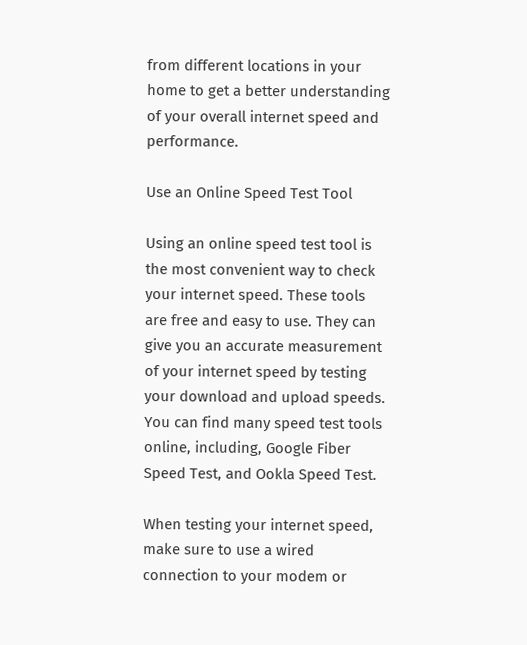from different locations in your home to get a better understanding of your overall internet speed and performance.

Use an Online Speed Test Tool

Using an online speed test tool is the most convenient way to check your internet speed. These tools are free and easy to use. They can give you an accurate measurement of your internet speed by testing your download and upload speeds. You can find many speed test tools online, including, Google Fiber Speed Test, and Ookla Speed Test.

When testing your internet speed, make sure to use a wired connection to your modem or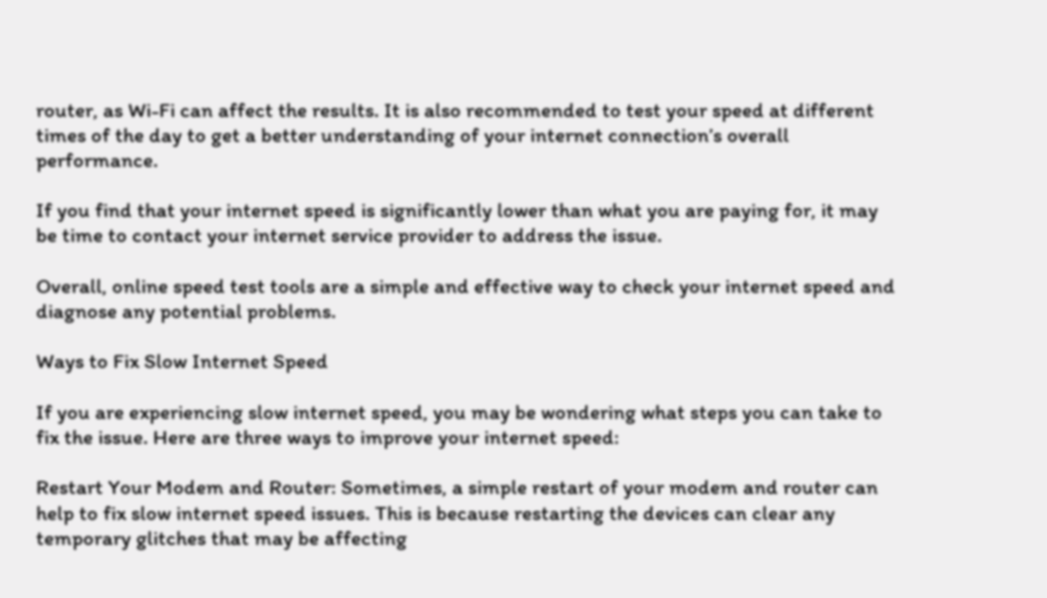router, as Wi-Fi can affect the results. It is also recommended to test your speed at different times of the day to get a better understanding of your internet connection’s overall performance.

If you find that your internet speed is significantly lower than what you are paying for, it may be time to contact your internet service provider to address the issue.

Overall, online speed test tools are a simple and effective way to check your internet speed and diagnose any potential problems.

Ways to Fix Slow Internet Speed

If you are experiencing slow internet speed, you may be wondering what steps you can take to fix the issue. Here are three ways to improve your internet speed:

Restart Your Modem and Router: Sometimes, a simple restart of your modem and router can help to fix slow internet speed issues. This is because restarting the devices can clear any temporary glitches that may be affecting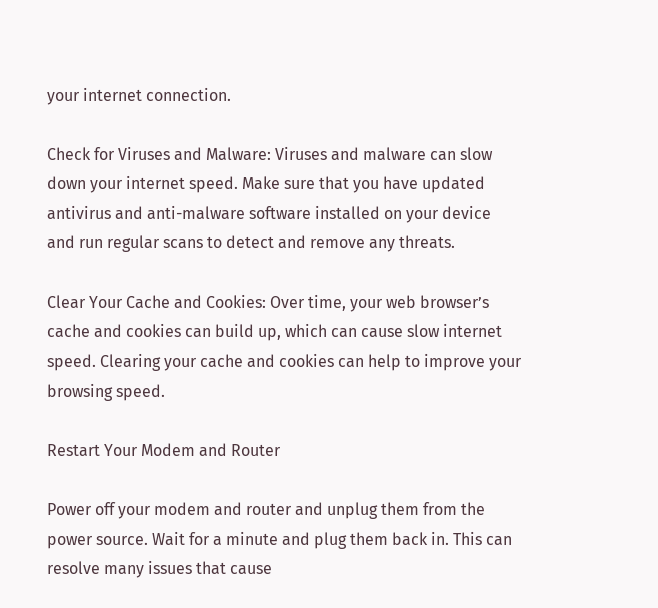your internet connection.

Check for Viruses and Malware: Viruses and malware can slow down your internet speed. Make sure that you have updated antivirus and anti-malware software installed on your device and run regular scans to detect and remove any threats.

Clear Your Cache and Cookies: Over time, your web browser’s cache and cookies can build up, which can cause slow internet speed. Clearing your cache and cookies can help to improve your browsing speed.

Restart Your Modem and Router

Power off your modem and router and unplug them from the power source. Wait for a minute and plug them back in. This can resolve many issues that cause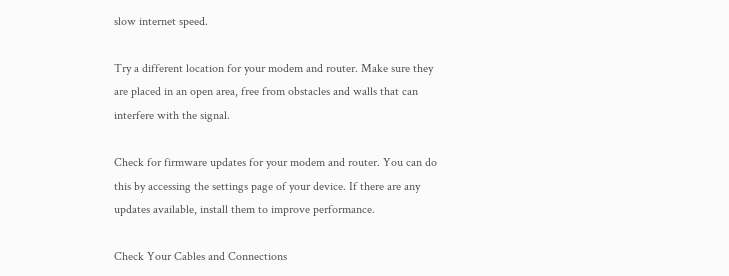slow internet speed.

Try a different location for your modem and router. Make sure they are placed in an open area, free from obstacles and walls that can interfere with the signal.

Check for firmware updates for your modem and router. You can do this by accessing the settings page of your device. If there are any updates available, install them to improve performance.

Check Your Cables and Connections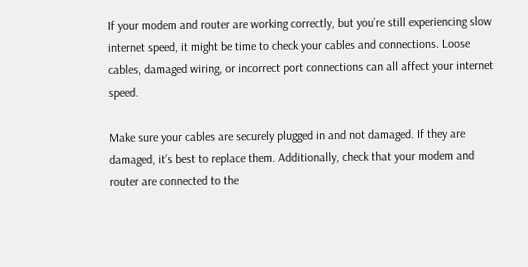If your modem and router are working correctly, but you’re still experiencing slow internet speed, it might be time to check your cables and connections. Loose cables, damaged wiring, or incorrect port connections can all affect your internet speed.

Make sure your cables are securely plugged in and not damaged. If they are damaged, it’s best to replace them. Additionally, check that your modem and router are connected to the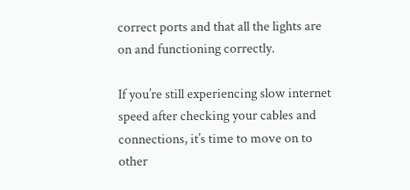correct ports and that all the lights are on and functioning correctly.

If you’re still experiencing slow internet speed after checking your cables and connections, it’s time to move on to other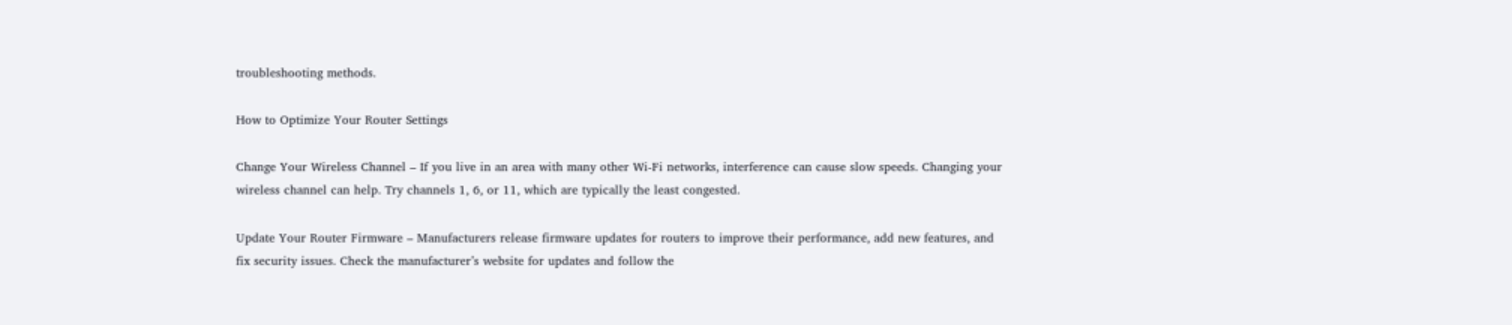troubleshooting methods.

How to Optimize Your Router Settings

Change Your Wireless Channel – If you live in an area with many other Wi-Fi networks, interference can cause slow speeds. Changing your wireless channel can help. Try channels 1, 6, or 11, which are typically the least congested.

Update Your Router Firmware – Manufacturers release firmware updates for routers to improve their performance, add new features, and fix security issues. Check the manufacturer’s website for updates and follow the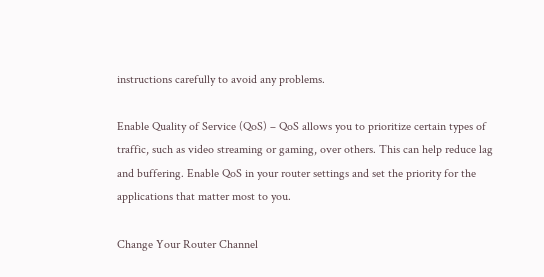instructions carefully to avoid any problems.

Enable Quality of Service (QoS) – QoS allows you to prioritize certain types of traffic, such as video streaming or gaming, over others. This can help reduce lag and buffering. Enable QoS in your router settings and set the priority for the applications that matter most to you.

Change Your Router Channel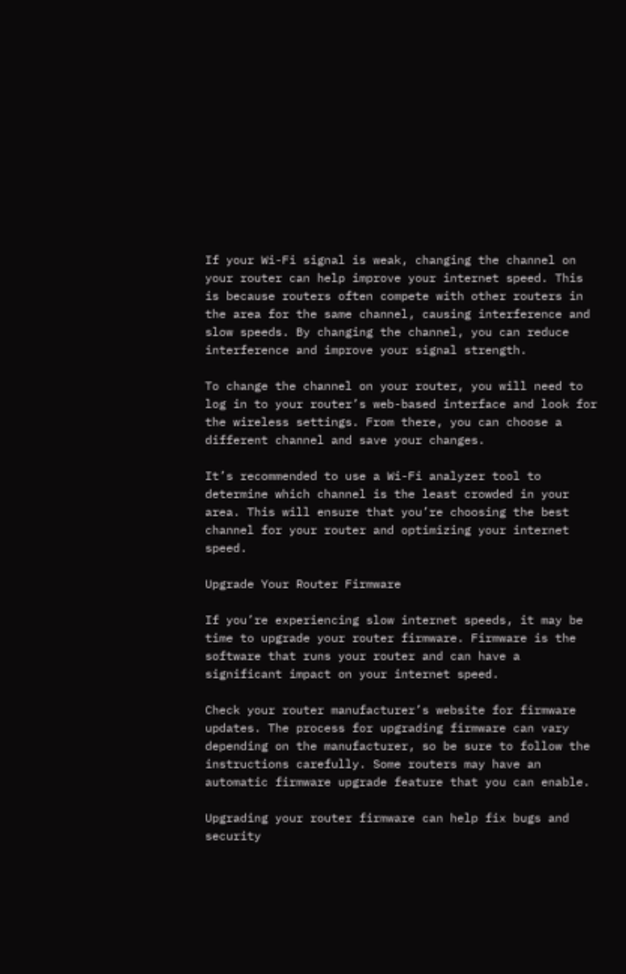If your Wi-Fi signal is weak, changing the channel on your router can help improve your internet speed. This is because routers often compete with other routers in the area for the same channel, causing interference and slow speeds. By changing the channel, you can reduce interference and improve your signal strength.

To change the channel on your router, you will need to log in to your router’s web-based interface and look for the wireless settings. From there, you can choose a different channel and save your changes.

It’s recommended to use a Wi-Fi analyzer tool to determine which channel is the least crowded in your area. This will ensure that you’re choosing the best channel for your router and optimizing your internet speed.

Upgrade Your Router Firmware

If you’re experiencing slow internet speeds, it may be time to upgrade your router firmware. Firmware is the software that runs your router and can have a significant impact on your internet speed.

Check your router manufacturer’s website for firmware updates. The process for upgrading firmware can vary depending on the manufacturer, so be sure to follow the instructions carefully. Some routers may have an automatic firmware upgrade feature that you can enable.

Upgrading your router firmware can help fix bugs and security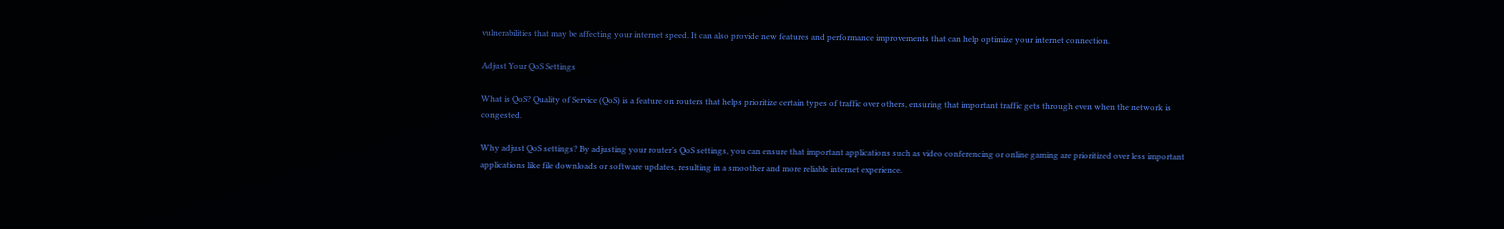vulnerabilities that may be affecting your internet speed. It can also provide new features and performance improvements that can help optimize your internet connection.

Adjust Your QoS Settings

What is QoS? Quality of Service (QoS) is a feature on routers that helps prioritize certain types of traffic over others, ensuring that important traffic gets through even when the network is congested.

Why adjust QoS settings? By adjusting your router’s QoS settings, you can ensure that important applications such as video conferencing or online gaming are prioritized over less important applications like file downloads or software updates, resulting in a smoother and more reliable internet experience.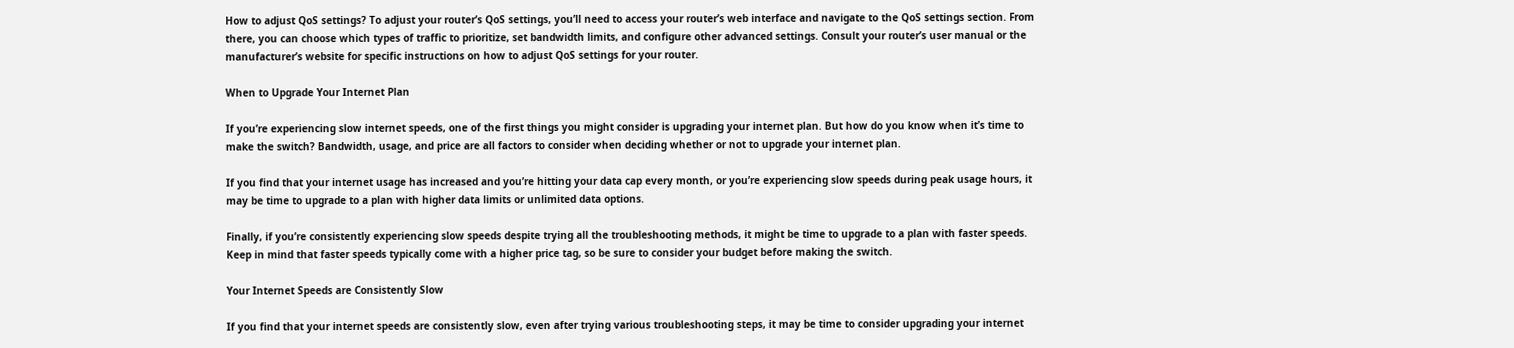How to adjust QoS settings? To adjust your router’s QoS settings, you’ll need to access your router’s web interface and navigate to the QoS settings section. From there, you can choose which types of traffic to prioritize, set bandwidth limits, and configure other advanced settings. Consult your router’s user manual or the manufacturer’s website for specific instructions on how to adjust QoS settings for your router.

When to Upgrade Your Internet Plan

If you’re experiencing slow internet speeds, one of the first things you might consider is upgrading your internet plan. But how do you know when it’s time to make the switch? Bandwidth, usage, and price are all factors to consider when deciding whether or not to upgrade your internet plan.

If you find that your internet usage has increased and you’re hitting your data cap every month, or you’re experiencing slow speeds during peak usage hours, it may be time to upgrade to a plan with higher data limits or unlimited data options.

Finally, if you’re consistently experiencing slow speeds despite trying all the troubleshooting methods, it might be time to upgrade to a plan with faster speeds. Keep in mind that faster speeds typically come with a higher price tag, so be sure to consider your budget before making the switch.

Your Internet Speeds are Consistently Slow

If you find that your internet speeds are consistently slow, even after trying various troubleshooting steps, it may be time to consider upgrading your internet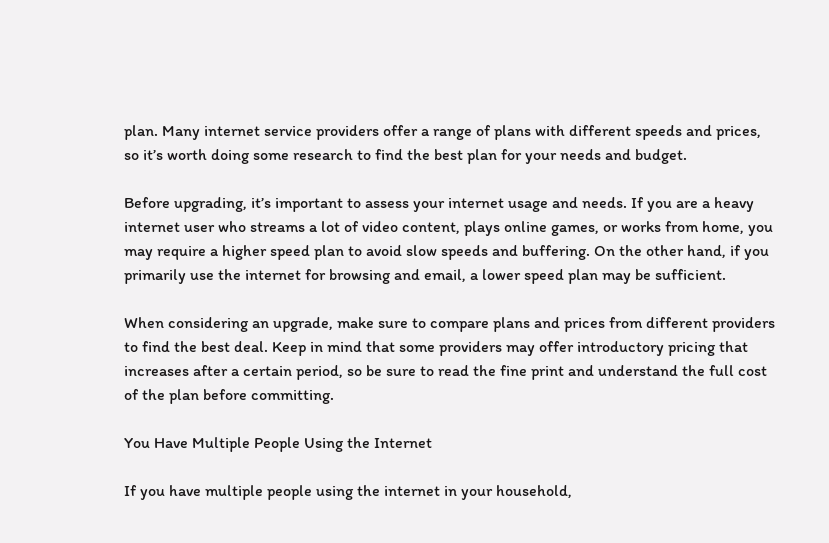plan. Many internet service providers offer a range of plans with different speeds and prices, so it’s worth doing some research to find the best plan for your needs and budget.

Before upgrading, it’s important to assess your internet usage and needs. If you are a heavy internet user who streams a lot of video content, plays online games, or works from home, you may require a higher speed plan to avoid slow speeds and buffering. On the other hand, if you primarily use the internet for browsing and email, a lower speed plan may be sufficient.

When considering an upgrade, make sure to compare plans and prices from different providers to find the best deal. Keep in mind that some providers may offer introductory pricing that increases after a certain period, so be sure to read the fine print and understand the full cost of the plan before committing.

You Have Multiple People Using the Internet

If you have multiple people using the internet in your household,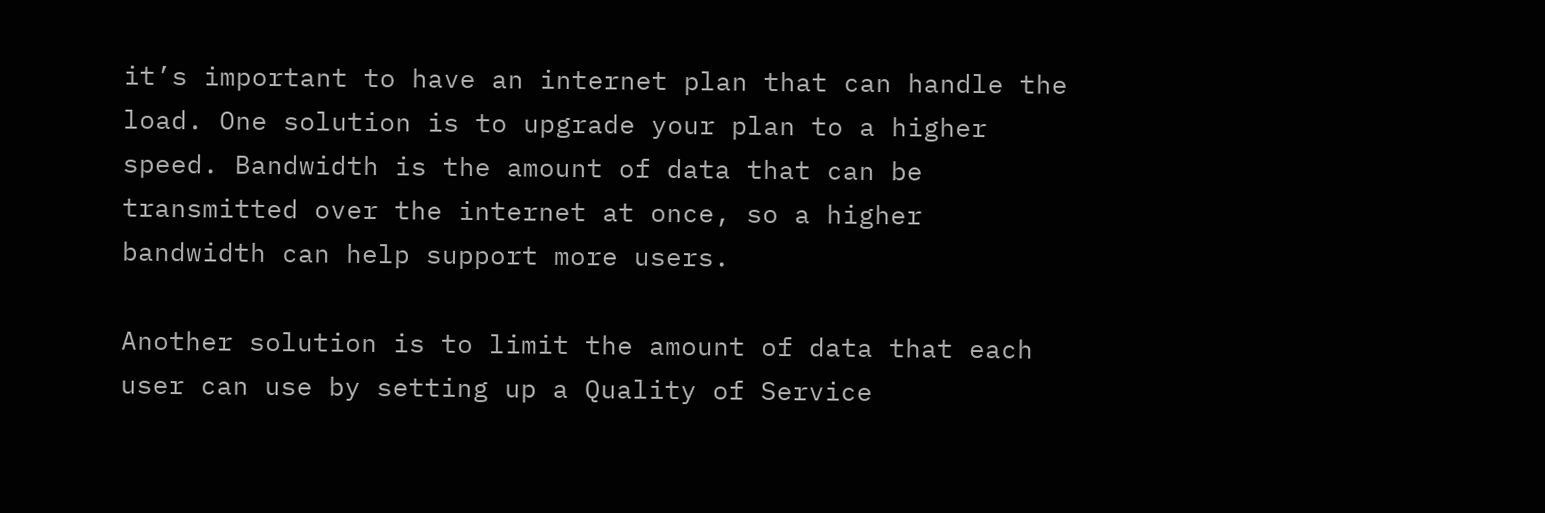it’s important to have an internet plan that can handle the load. One solution is to upgrade your plan to a higher speed. Bandwidth is the amount of data that can be transmitted over the internet at once, so a higher bandwidth can help support more users.

Another solution is to limit the amount of data that each user can use by setting up a Quality of Service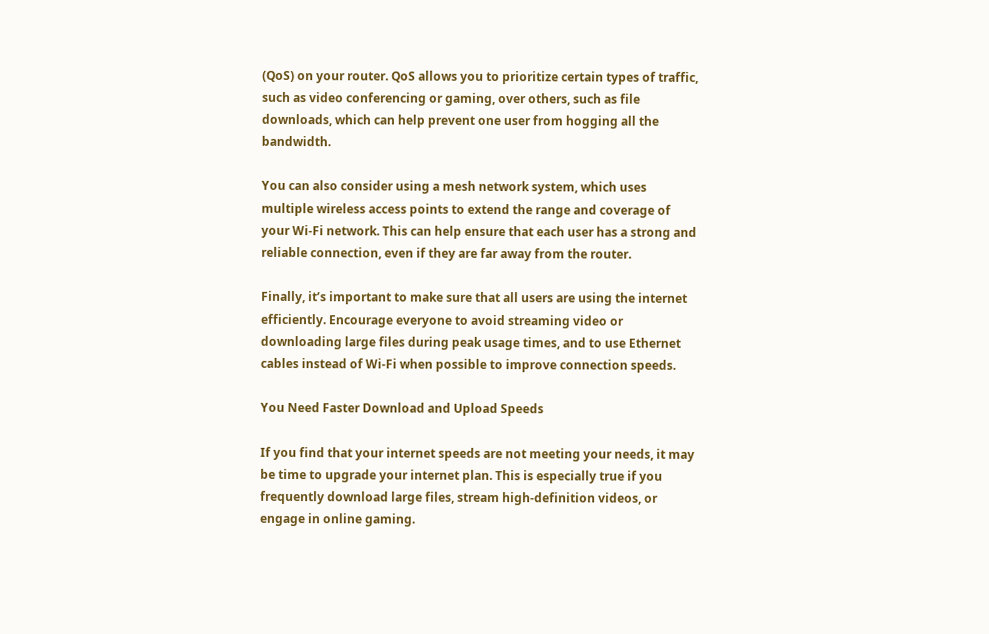(QoS) on your router. QoS allows you to prioritize certain types of traffic, such as video conferencing or gaming, over others, such as file downloads, which can help prevent one user from hogging all the bandwidth.

You can also consider using a mesh network system, which uses multiple wireless access points to extend the range and coverage of your Wi-Fi network. This can help ensure that each user has a strong and reliable connection, even if they are far away from the router.

Finally, it’s important to make sure that all users are using the internet efficiently. Encourage everyone to avoid streaming video or downloading large files during peak usage times, and to use Ethernet cables instead of Wi-Fi when possible to improve connection speeds.

You Need Faster Download and Upload Speeds

If you find that your internet speeds are not meeting your needs, it may be time to upgrade your internet plan. This is especially true if you frequently download large files, stream high-definition videos, or engage in online gaming.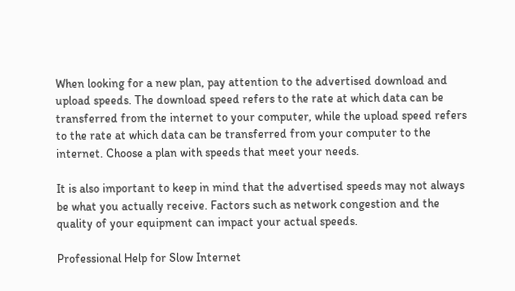When looking for a new plan, pay attention to the advertised download and upload speeds. The download speed refers to the rate at which data can be transferred from the internet to your computer, while the upload speed refers to the rate at which data can be transferred from your computer to the internet. Choose a plan with speeds that meet your needs.

It is also important to keep in mind that the advertised speeds may not always be what you actually receive. Factors such as network congestion and the quality of your equipment can impact your actual speeds.

Professional Help for Slow Internet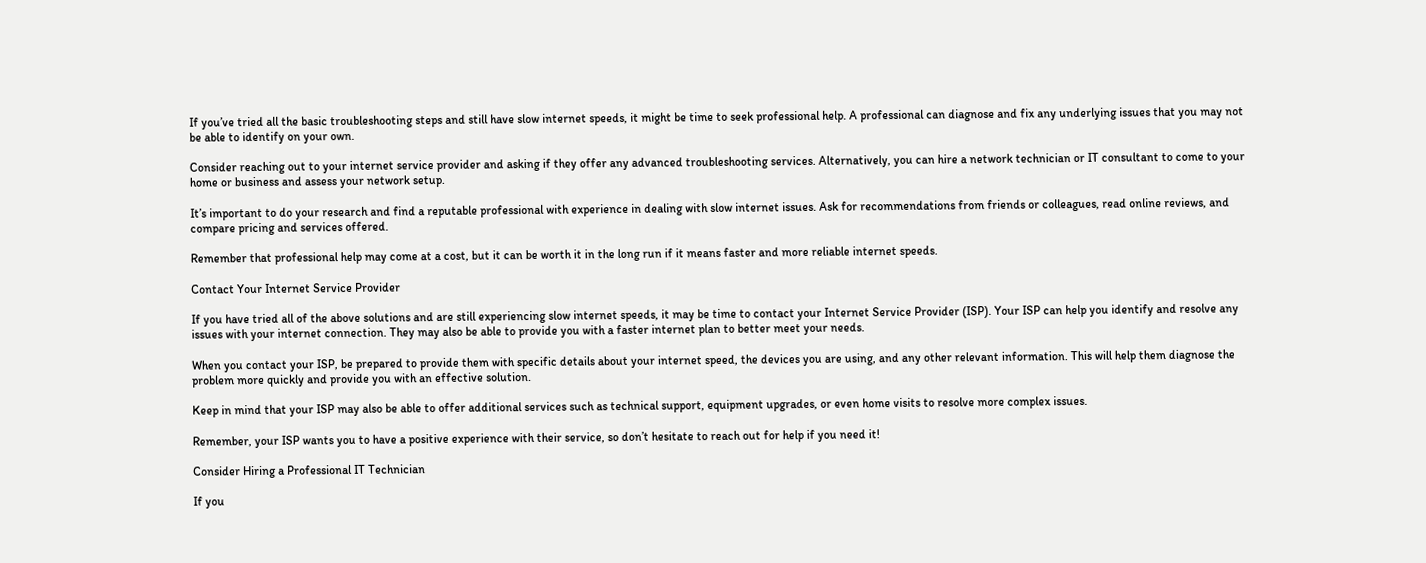If you’ve tried all the basic troubleshooting steps and still have slow internet speeds, it might be time to seek professional help. A professional can diagnose and fix any underlying issues that you may not be able to identify on your own.

Consider reaching out to your internet service provider and asking if they offer any advanced troubleshooting services. Alternatively, you can hire a network technician or IT consultant to come to your home or business and assess your network setup.

It’s important to do your research and find a reputable professional with experience in dealing with slow internet issues. Ask for recommendations from friends or colleagues, read online reviews, and compare pricing and services offered.

Remember that professional help may come at a cost, but it can be worth it in the long run if it means faster and more reliable internet speeds.

Contact Your Internet Service Provider

If you have tried all of the above solutions and are still experiencing slow internet speeds, it may be time to contact your Internet Service Provider (ISP). Your ISP can help you identify and resolve any issues with your internet connection. They may also be able to provide you with a faster internet plan to better meet your needs.

When you contact your ISP, be prepared to provide them with specific details about your internet speed, the devices you are using, and any other relevant information. This will help them diagnose the problem more quickly and provide you with an effective solution.

Keep in mind that your ISP may also be able to offer additional services such as technical support, equipment upgrades, or even home visits to resolve more complex issues.

Remember, your ISP wants you to have a positive experience with their service, so don’t hesitate to reach out for help if you need it!

Consider Hiring a Professional IT Technician

If you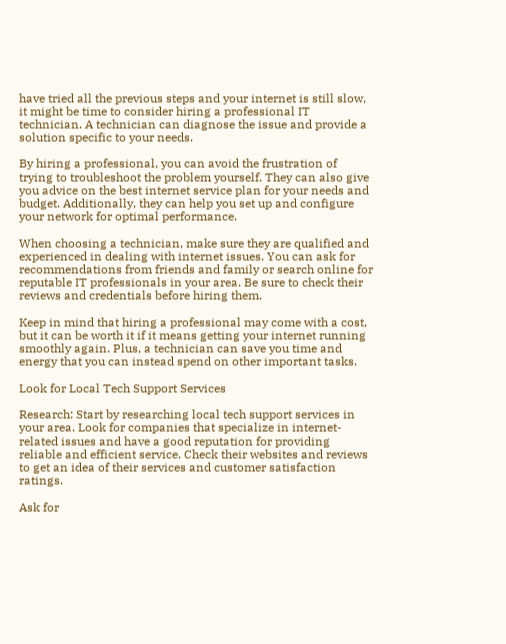have tried all the previous steps and your internet is still slow, it might be time to consider hiring a professional IT technician. A technician can diagnose the issue and provide a solution specific to your needs.

By hiring a professional, you can avoid the frustration of trying to troubleshoot the problem yourself. They can also give you advice on the best internet service plan for your needs and budget. Additionally, they can help you set up and configure your network for optimal performance.

When choosing a technician, make sure they are qualified and experienced in dealing with internet issues. You can ask for recommendations from friends and family or search online for reputable IT professionals in your area. Be sure to check their reviews and credentials before hiring them.

Keep in mind that hiring a professional may come with a cost, but it can be worth it if it means getting your internet running smoothly again. Plus, a technician can save you time and energy that you can instead spend on other important tasks.

Look for Local Tech Support Services

Research: Start by researching local tech support services in your area. Look for companies that specialize in internet-related issues and have a good reputation for providing reliable and efficient service. Check their websites and reviews to get an idea of their services and customer satisfaction ratings.

Ask for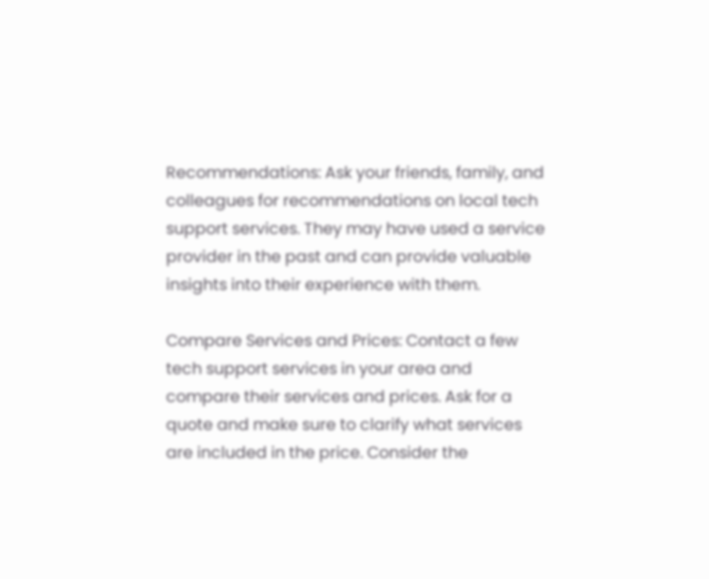Recommendations: Ask your friends, family, and colleagues for recommendations on local tech support services. They may have used a service provider in the past and can provide valuable insights into their experience with them.

Compare Services and Prices: Contact a few tech support services in your area and compare their services and prices. Ask for a quote and make sure to clarify what services are included in the price. Consider the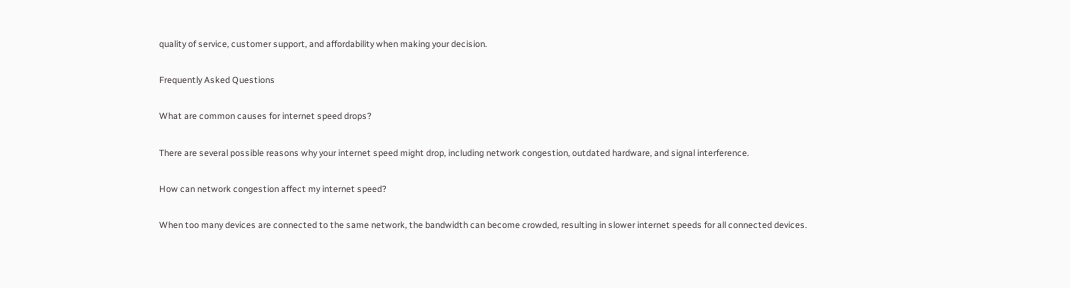quality of service, customer support, and affordability when making your decision.

Frequently Asked Questions

What are common causes for internet speed drops?

There are several possible reasons why your internet speed might drop, including network congestion, outdated hardware, and signal interference.

How can network congestion affect my internet speed?

When too many devices are connected to the same network, the bandwidth can become crowded, resulting in slower internet speeds for all connected devices.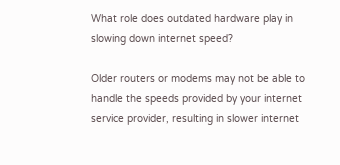What role does outdated hardware play in slowing down internet speed?

Older routers or modems may not be able to handle the speeds provided by your internet service provider, resulting in slower internet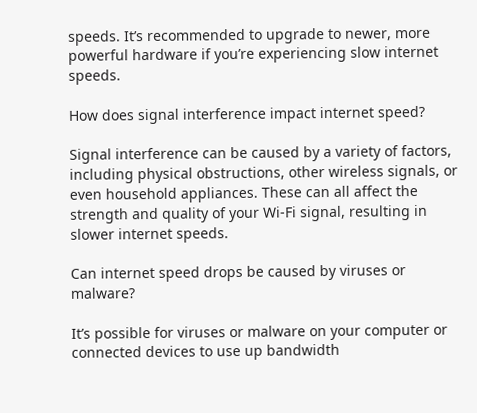speeds. It’s recommended to upgrade to newer, more powerful hardware if you’re experiencing slow internet speeds.

How does signal interference impact internet speed?

Signal interference can be caused by a variety of factors, including physical obstructions, other wireless signals, or even household appliances. These can all affect the strength and quality of your Wi-Fi signal, resulting in slower internet speeds.

Can internet speed drops be caused by viruses or malware?

It’s possible for viruses or malware on your computer or connected devices to use up bandwidth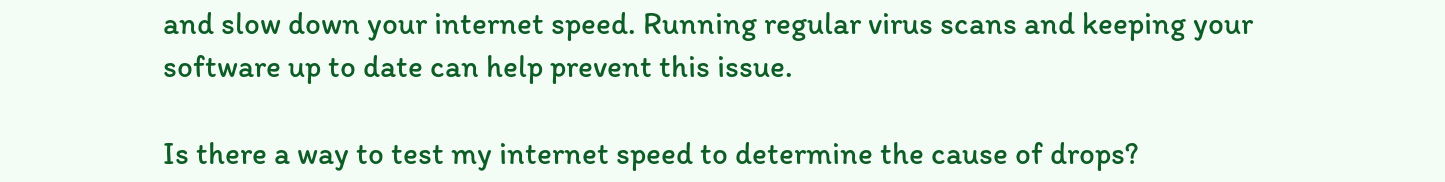and slow down your internet speed. Running regular virus scans and keeping your software up to date can help prevent this issue.

Is there a way to test my internet speed to determine the cause of drops?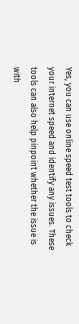Yes, you can use online speed test tools to check your internet speed and identify any issues. These tools can also help pinpoint whether the issue is with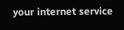your internet service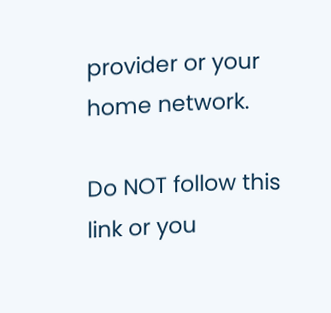provider or your home network.

Do NOT follow this link or you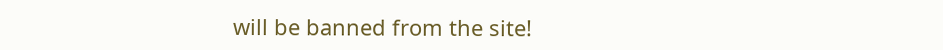will be banned from the site!